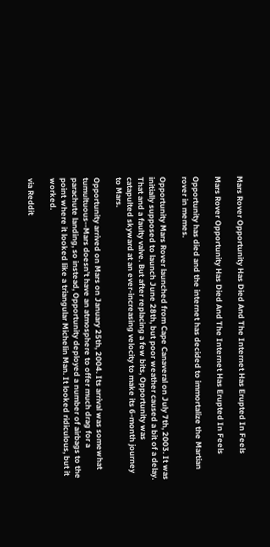Mars Rover Opportunity Has Died And The Internet Has Erupted In Feels

Mars Rover Opportunity Has Died And The Internet Has Erupted In Feels

Opportunity has died and the internet has decided to immortalize the Martian rover in memes.

Opportunity Mars Rover launched from Cape Canaveral on July 7th, 2003. It was initially supposed to launch June 28th, but poor weather caused a bit of a delay. That and a faulty valve. But after replacing a few bits, Opportunity was catapulted skyward at an ever-increasing velocity to make its 6-month journey to Mars.

Opportunity arrived on Mars on January 25th, 2004. Its arrival was somewhat tumultuous--Mars doesn’t have an atmosphere to offer much drag for a parachute landing, so instead, Opportunity deployed a number of airbags to the point where it looked like a triangular Michelin Man. It looked ridiculous, but it worked.

via Reddit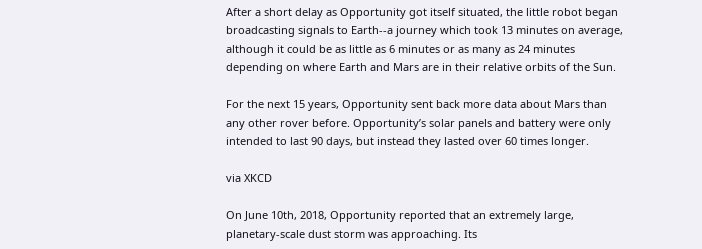After a short delay as Opportunity got itself situated, the little robot began broadcasting signals to Earth--a journey which took 13 minutes on average, although it could be as little as 6 minutes or as many as 24 minutes depending on where Earth and Mars are in their relative orbits of the Sun.

For the next 15 years, Opportunity sent back more data about Mars than any other rover before. Opportunity’s solar panels and battery were only intended to last 90 days, but instead they lasted over 60 times longer.

via XKCD

On June 10th, 2018, Opportunity reported that an extremely large, planetary-scale dust storm was approaching. Its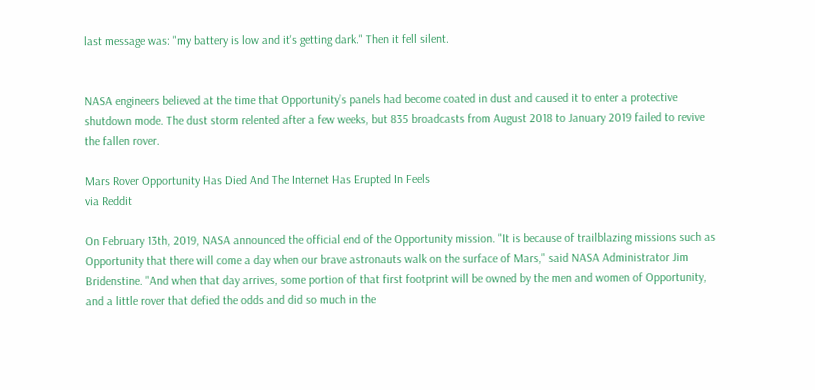last message was: "my battery is low and it's getting dark." Then it fell silent.


NASA engineers believed at the time that Opportunity’s panels had become coated in dust and caused it to enter a protective shutdown mode. The dust storm relented after a few weeks, but 835 broadcasts from August 2018 to January 2019 failed to revive the fallen rover.

Mars Rover Opportunity Has Died And The Internet Has Erupted In Feels
via Reddit

On February 13th, 2019, NASA announced the official end of the Opportunity mission. "It is because of trailblazing missions such as Opportunity that there will come a day when our brave astronauts walk on the surface of Mars," said NASA Administrator Jim Bridenstine. "And when that day arrives, some portion of that first footprint will be owned by the men and women of Opportunity, and a little rover that defied the odds and did so much in the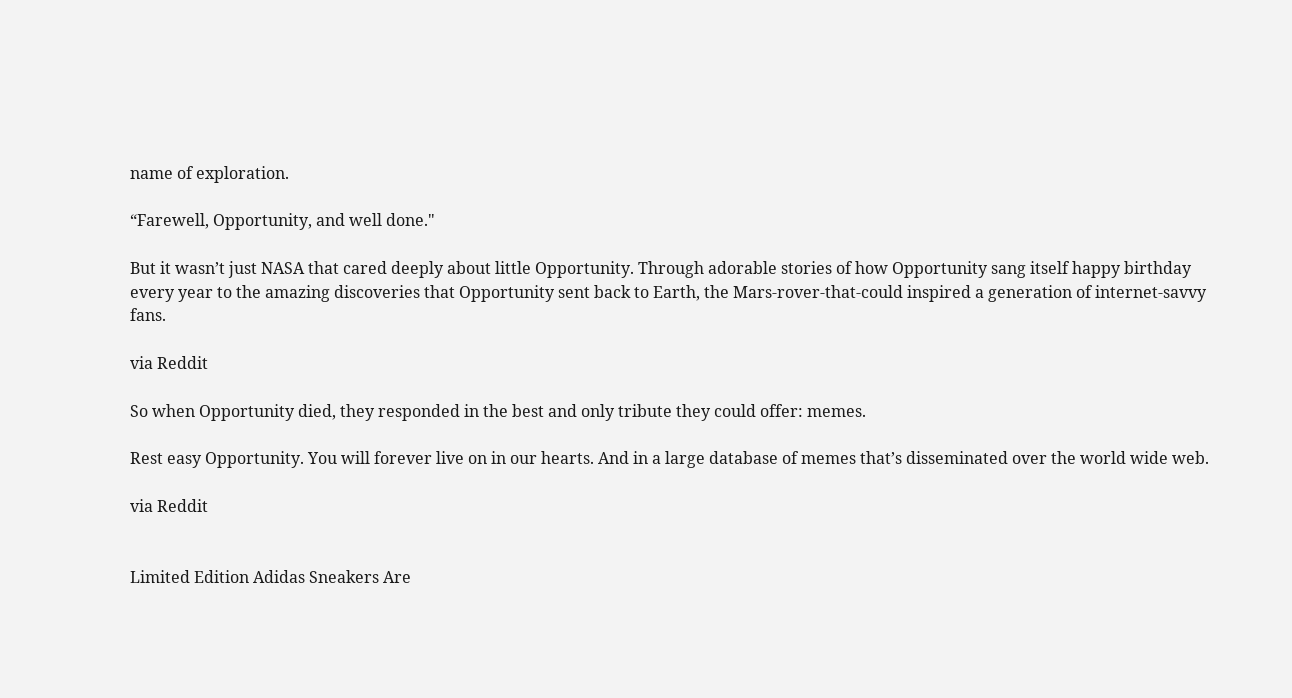name of exploration.

“Farewell, Opportunity, and well done."

But it wasn’t just NASA that cared deeply about little Opportunity. Through adorable stories of how Opportunity sang itself happy birthday every year to the amazing discoveries that Opportunity sent back to Earth, the Mars-rover-that-could inspired a generation of internet-savvy fans.

via Reddit

So when Opportunity died, they responded in the best and only tribute they could offer: memes.

Rest easy Opportunity. You will forever live on in our hearts. And in a large database of memes that’s disseminated over the world wide web.

via Reddit


Limited Edition Adidas Sneakers Are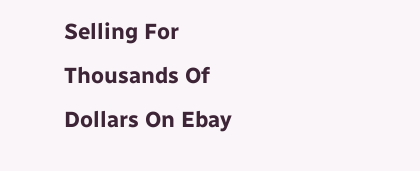Selling For Thousands Of Dollars On Ebay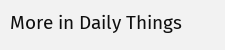More in Daily Things